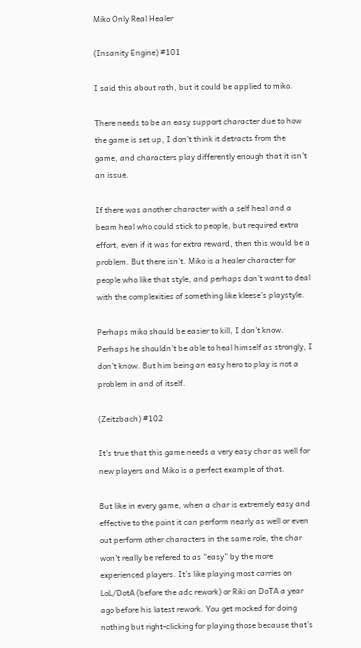Miko Only Real Healer

(Insanity Engine) #101

I said this about rath, but it could be applied to miko.

There needs to be an easy support character due to how the game is set up, I don’t think it detracts from the game, and characters play differently enough that it isn’t an issue.

If there was another character with a self heal and a beam heal who could stick to people, but required extra effort, even if it was for extra reward, then this would be a problem. But there isn’t. Miko is a healer character for people who like that style, and perhaps don’t want to deal with the complexities of something like kleese’s playstyle.

Perhaps miko should be easier to kill, I don’t know. Perhaps he shouldn’t be able to heal himself as strongly, I don’t know. But him being an easy hero to play is not a problem in and of itself.

(Zeitzbach) #102

It’s true that this game needs a very easy char as well for new players and Miko is a perfect example of that.

But like in every game, when a char is extremely easy and effective to the point it can perform nearly as well or even out perform other characters in the same role, the char won’t really be refered to as “easy” by the more experienced players. It’s like playing most carries on LoL/DotA (before the adc rework) or Riki on DoTA a year ago before his latest rework. You get mocked for doing nothing but right-clicking for playing those because that’s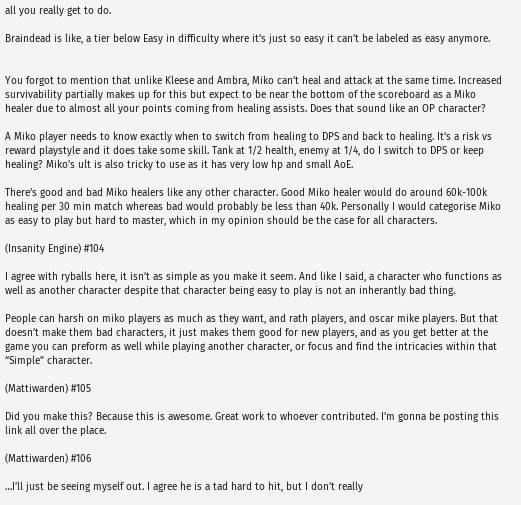all you really get to do.

Braindead is like, a tier below Easy in difficulty where it’s just so easy it can’t be labeled as easy anymore.


You forgot to mention that unlike Kleese and Ambra, Miko can’t heal and attack at the same time. Increased survivability partially makes up for this but expect to be near the bottom of the scoreboard as a Miko healer due to almost all your points coming from healing assists. Does that sound like an OP character?

A Miko player needs to know exactly when to switch from healing to DPS and back to healing. It’s a risk vs reward playstyle and it does take some skill. Tank at 1/2 health, enemy at 1/4, do I switch to DPS or keep healing? Miko’s ult is also tricky to use as it has very low hp and small AoE.

There’s good and bad Miko healers like any other character. Good Miko healer would do around 60k-100k healing per 30 min match whereas bad would probably be less than 40k. Personally I would categorise Miko as easy to play but hard to master, which in my opinion should be the case for all characters.

(Insanity Engine) #104

I agree with ryballs here, it isn’t as simple as you make it seem. And like I said, a character who functions as well as another character despite that character being easy to play is not an inherantly bad thing.

People can harsh on miko players as much as they want, and rath players, and oscar mike players. But that doesn’t make them bad characters, it just makes them good for new players, and as you get better at the game you can preform as well while playing another character, or focus and find the intricacies within that “Simple” character.

(Mattiwarden) #105

Did you make this? Because this is awesome. Great work to whoever contributed. I’m gonna be posting this link all over the place.

(Mattiwarden) #106

…I’ll just be seeing myself out. I agree he is a tad hard to hit, but I don’t really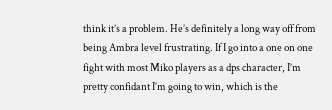think it’s a problem. He’s definitely a long way off from being Ambra level frustrating. If I go into a one on one fight with most Miko players as a dps character, I’m pretty confidant I’m going to win, which is the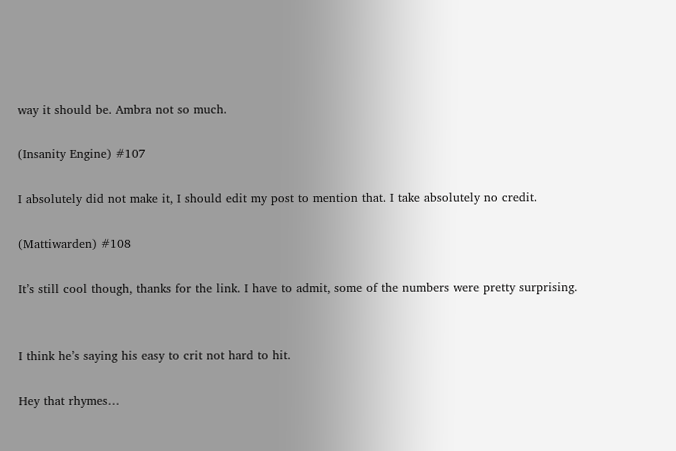way it should be. Ambra not so much.

(Insanity Engine) #107

I absolutely did not make it, I should edit my post to mention that. I take absolutely no credit.

(Mattiwarden) #108

It’s still cool though, thanks for the link. I have to admit, some of the numbers were pretty surprising.


I think he’s saying his easy to crit not hard to hit.

Hey that rhymes…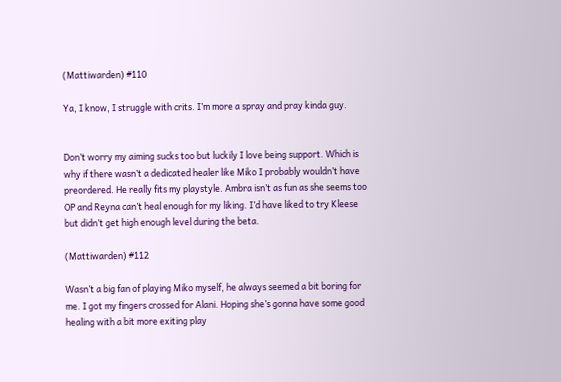(Mattiwarden) #110

Ya, I know, I struggle with crits. I’m more a spray and pray kinda guy.


Don’t worry my aiming sucks too but luckily I love being support. Which is why if there wasn’t a dedicated healer like Miko I probably wouldn’t have preordered. He really fits my playstyle. Ambra isn’t as fun as she seems too OP and Reyna can’t heal enough for my liking. I’d have liked to try Kleese but didn’t get high enough level during the beta.

(Mattiwarden) #112

Wasn’t a big fan of playing Miko myself, he always seemed a bit boring for me. I got my fingers crossed for Alani. Hoping she’s gonna have some good healing with a bit more exiting play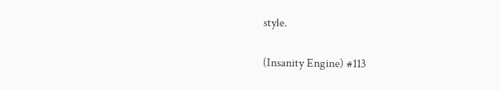style.

(Insanity Engine) #113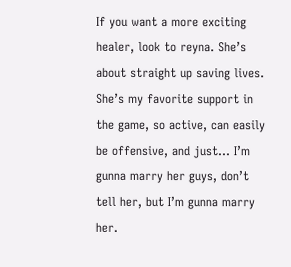If you want a more exciting healer, look to reyna. She’s about straight up saving lives. She’s my favorite support in the game, so active, can easily be offensive, and just… I’m gunna marry her guys, don’t tell her, but I’m gunna marry her.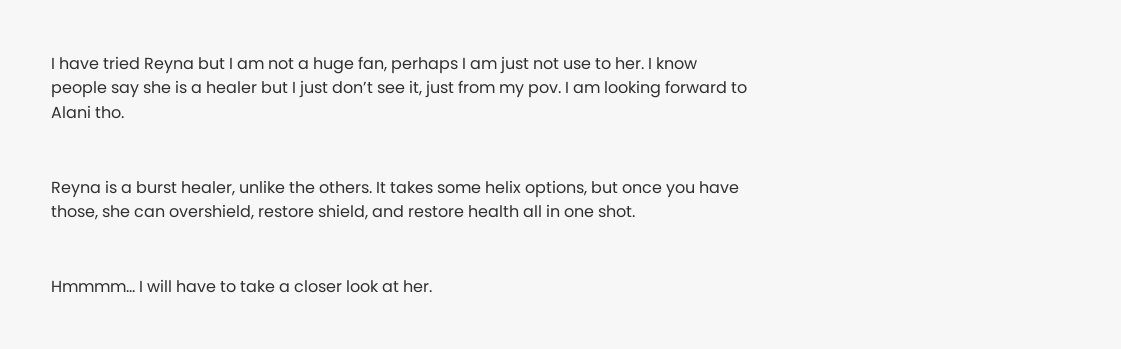I have tried Reyna but I am not a huge fan, perhaps I am just not use to her. I know people say she is a healer but I just don’t see it, just from my pov. I am looking forward to Alani tho.


Reyna is a burst healer, unlike the others. It takes some helix options, but once you have those, she can overshield, restore shield, and restore health all in one shot.


Hmmmm… I will have to take a closer look at her.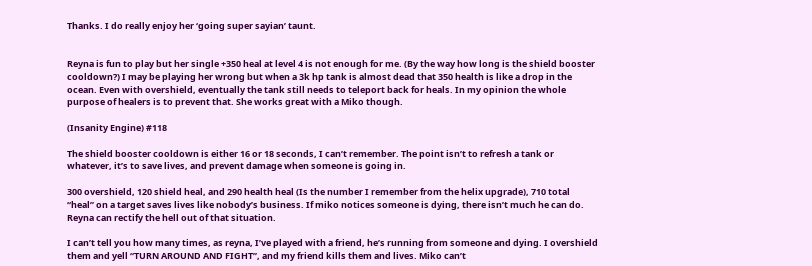Thanks. I do really enjoy her ‘going super sayian’ taunt.


Reyna is fun to play but her single +350 heal at level 4 is not enough for me. (By the way how long is the shield booster cooldown?) I may be playing her wrong but when a 3k hp tank is almost dead that 350 health is like a drop in the ocean. Even with overshield, eventually the tank still needs to teleport back for heals. In my opinion the whole purpose of healers is to prevent that. She works great with a Miko though.

(Insanity Engine) #118

The shield booster cooldown is either 16 or 18 seconds, I can’t remember. The point isn’t to refresh a tank or whatever, it’s to save lives, and prevent damage when someone is going in.

300 overshield, 120 shield heal, and 290 health heal (Is the number I remember from the helix upgrade), 710 total “heal” on a target saves lives like nobody’s business. If miko notices someone is dying, there isn’t much he can do. Reyna can rectify the hell out of that situation.

I can’t tell you how many times, as reyna, I’ve played with a friend, he’s running from someone and dying. I overshield them and yell “TURN AROUND AND FIGHT”, and my friend kills them and lives. Miko can’t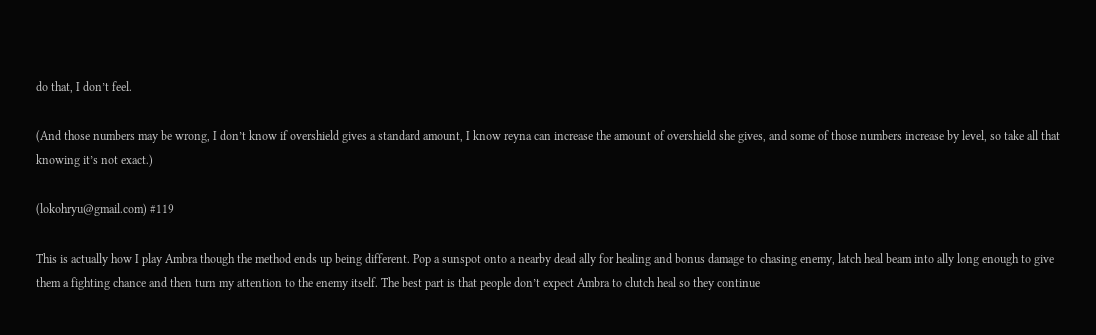do that, I don’t feel.

(And those numbers may be wrong, I don’t know if overshield gives a standard amount, I know reyna can increase the amount of overshield she gives, and some of those numbers increase by level, so take all that knowing it’s not exact.)

(lokohryu@gmail.com) #119

This is actually how I play Ambra though the method ends up being different. Pop a sunspot onto a nearby dead ally for healing and bonus damage to chasing enemy, latch heal beam into ally long enough to give them a fighting chance and then turn my attention to the enemy itself. The best part is that people don’t expect Ambra to clutch heal so they continue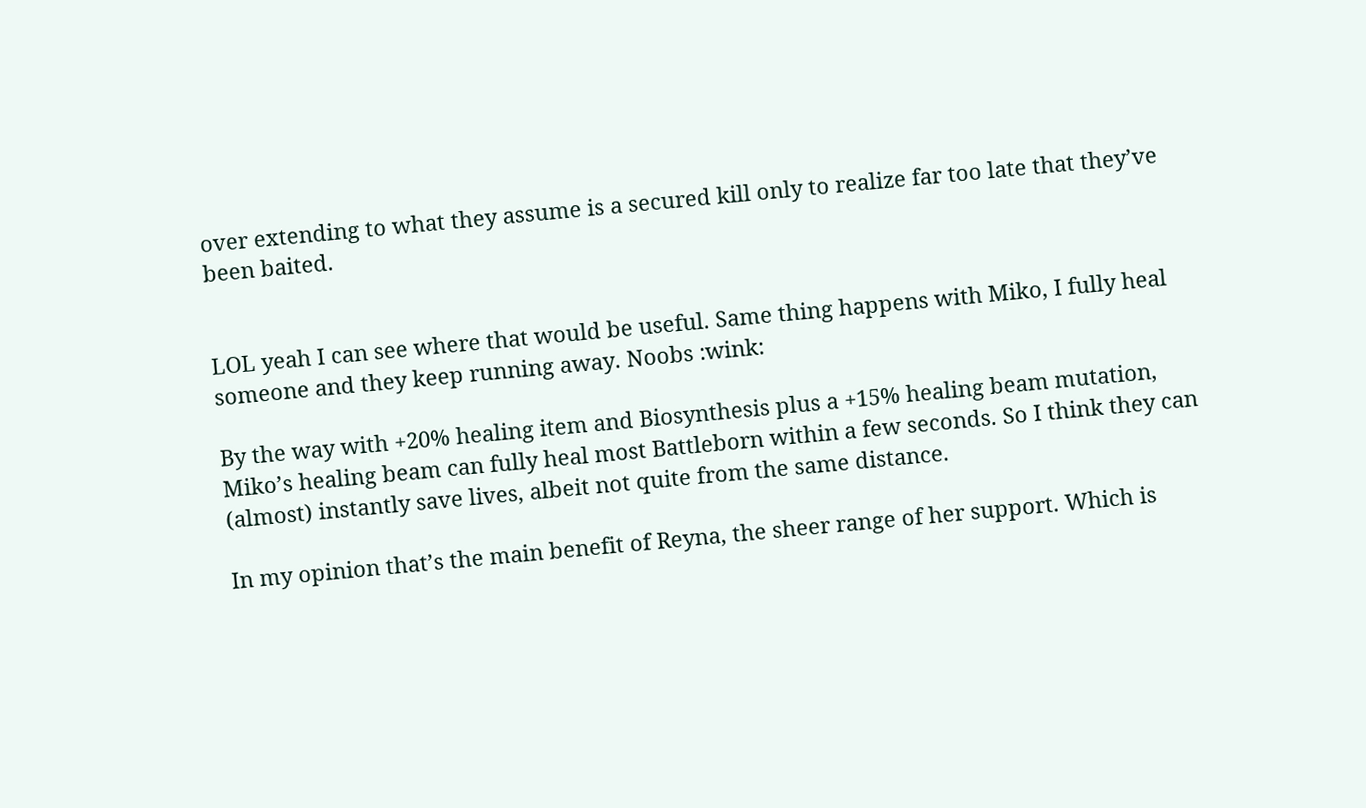over extending to what they assume is a secured kill only to realize far too late that they’ve been baited.


LOL yeah I can see where that would be useful. Same thing happens with Miko, I fully heal someone and they keep running away. Noobs :wink:

By the way with +20% healing item and Biosynthesis plus a +15% healing beam mutation, Miko’s healing beam can fully heal most Battleborn within a few seconds. So I think they can (almost) instantly save lives, albeit not quite from the same distance.

In my opinion that’s the main benefit of Reyna, the sheer range of her support. Which is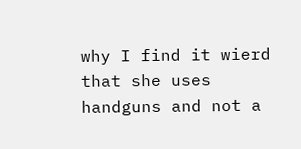why I find it wierd that she uses handguns and not a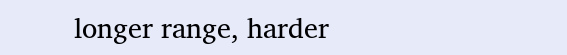longer range, harder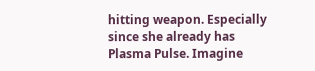hitting weapon. Especially since she already has Plasma Pulse. Imagine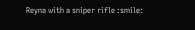Reyna with a sniper rifle :smile: